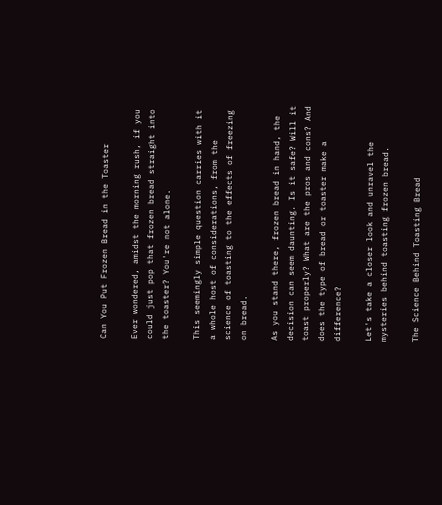Can You Put Frozen Bread in the Toaster

Ever wondered, amidst the morning rush, if you could just pop that frozen bread straight into the toaster? You're not alone.

This seemingly simple question carries with it a whole host of considerations, from the science of toasting to the effects of freezing on bread.

As you stand there, frozen bread in hand, the decision can seem daunting. Is it safe? Will it toast properly? What are the pros and cons? And does the type of bread or toaster make a difference?

Let's take a closer look and unravel the mysteries behind toasting frozen bread.

The Science Behind Toasting Bread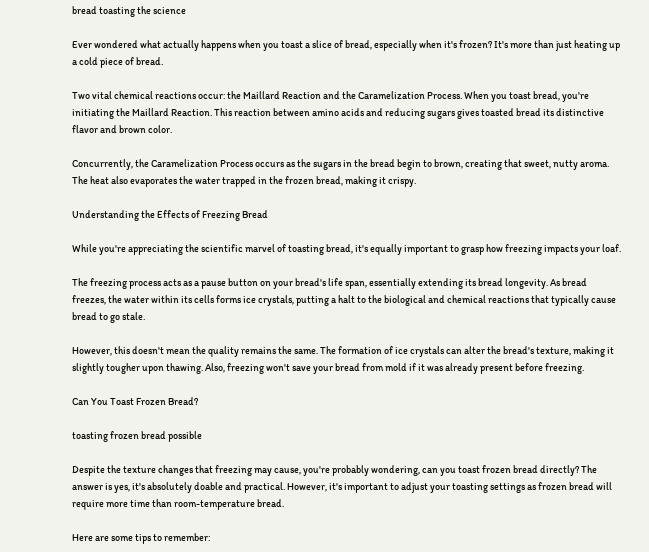bread toasting the science

Ever wondered what actually happens when you toast a slice of bread, especially when it's frozen? It's more than just heating up a cold piece of bread.

Two vital chemical reactions occur: the Maillard Reaction and the Caramelization Process. When you toast bread, you're initiating the Maillard Reaction. This reaction between amino acids and reducing sugars gives toasted bread its distinctive flavor and brown color.

Concurrently, the Caramelization Process occurs as the sugars in the bread begin to brown, creating that sweet, nutty aroma. The heat also evaporates the water trapped in the frozen bread, making it crispy.

Understanding the Effects of Freezing Bread

While you're appreciating the scientific marvel of toasting bread, it's equally important to grasp how freezing impacts your loaf.

The freezing process acts as a pause button on your bread's life span, essentially extending its bread longevity. As bread freezes, the water within its cells forms ice crystals, putting a halt to the biological and chemical reactions that typically cause bread to go stale.

However, this doesn't mean the quality remains the same. The formation of ice crystals can alter the bread's texture, making it slightly tougher upon thawing. Also, freezing won't save your bread from mold if it was already present before freezing.

Can You Toast Frozen Bread?

toasting frozen bread possible

Despite the texture changes that freezing may cause, you're probably wondering, can you toast frozen bread directly? The answer is yes, it's absolutely doable and practical. However, it's important to adjust your toasting settings as frozen bread will require more time than room-temperature bread.

Here are some tips to remember: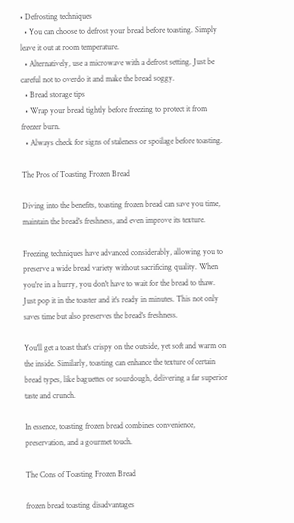• Defrosting techniques
  • You can choose to defrost your bread before toasting. Simply leave it out at room temperature.
  • Alternatively, use a microwave with a defrost setting. Just be careful not to overdo it and make the bread soggy.
  • Bread storage tips
  • Wrap your bread tightly before freezing to protect it from freezer burn.
  • Always check for signs of staleness or spoilage before toasting.

The Pros of Toasting Frozen Bread

Diving into the benefits, toasting frozen bread can save you time, maintain the bread's freshness, and even improve its texture.

Freezing techniques have advanced considerably, allowing you to preserve a wide bread variety without sacrificing quality. When you're in a hurry, you don't have to wait for the bread to thaw. Just pop it in the toaster and it's ready in minutes. This not only saves time but also preserves the bread's freshness.

You'll get a toast that's crispy on the outside, yet soft and warm on the inside. Similarly, toasting can enhance the texture of certain bread types, like baguettes or sourdough, delivering a far superior taste and crunch.

In essence, toasting frozen bread combines convenience, preservation, and a gourmet touch.

The Cons of Toasting Frozen Bread

frozen bread toasting disadvantages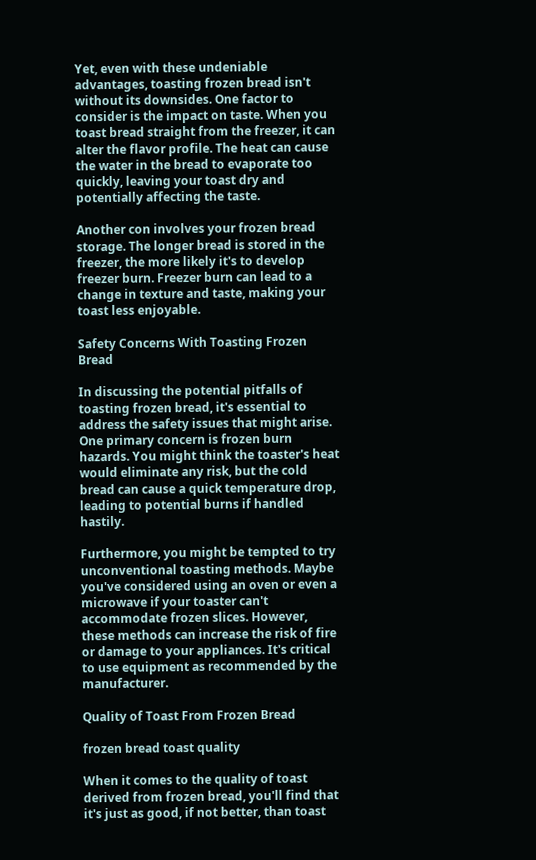Yet, even with these undeniable advantages, toasting frozen bread isn't without its downsides. One factor to consider is the impact on taste. When you toast bread straight from the freezer, it can alter the flavor profile. The heat can cause the water in the bread to evaporate too quickly, leaving your toast dry and potentially affecting the taste.

Another con involves your frozen bread storage. The longer bread is stored in the freezer, the more likely it's to develop freezer burn. Freezer burn can lead to a change in texture and taste, making your toast less enjoyable.

Safety Concerns With Toasting Frozen Bread

In discussing the potential pitfalls of toasting frozen bread, it's essential to address the safety issues that might arise. One primary concern is frozen burn hazards. You might think the toaster's heat would eliminate any risk, but the cold bread can cause a quick temperature drop, leading to potential burns if handled hastily.

Furthermore, you might be tempted to try unconventional toasting methods. Maybe you've considered using an oven or even a microwave if your toaster can't accommodate frozen slices. However, these methods can increase the risk of fire or damage to your appliances. It's critical to use equipment as recommended by the manufacturer.

Quality of Toast From Frozen Bread

frozen bread toast quality

When it comes to the quality of toast derived from frozen bread, you'll find that it's just as good, if not better, than toast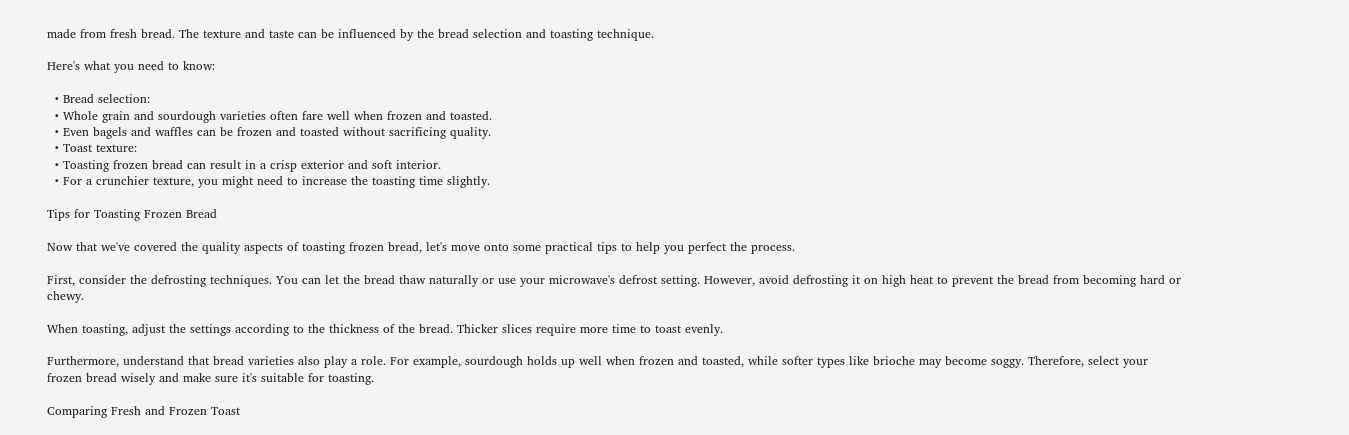made from fresh bread. The texture and taste can be influenced by the bread selection and toasting technique.

Here's what you need to know:

  • Bread selection:
  • Whole grain and sourdough varieties often fare well when frozen and toasted.
  • Even bagels and waffles can be frozen and toasted without sacrificing quality.
  • Toast texture:
  • Toasting frozen bread can result in a crisp exterior and soft interior.
  • For a crunchier texture, you might need to increase the toasting time slightly.

Tips for Toasting Frozen Bread

Now that we've covered the quality aspects of toasting frozen bread, let's move onto some practical tips to help you perfect the process.

First, consider the defrosting techniques. You can let the bread thaw naturally or use your microwave's defrost setting. However, avoid defrosting it on high heat to prevent the bread from becoming hard or chewy.

When toasting, adjust the settings according to the thickness of the bread. Thicker slices require more time to toast evenly.

Furthermore, understand that bread varieties also play a role. For example, sourdough holds up well when frozen and toasted, while softer types like brioche may become soggy. Therefore, select your frozen bread wisely and make sure it's suitable for toasting.

Comparing Fresh and Frozen Toast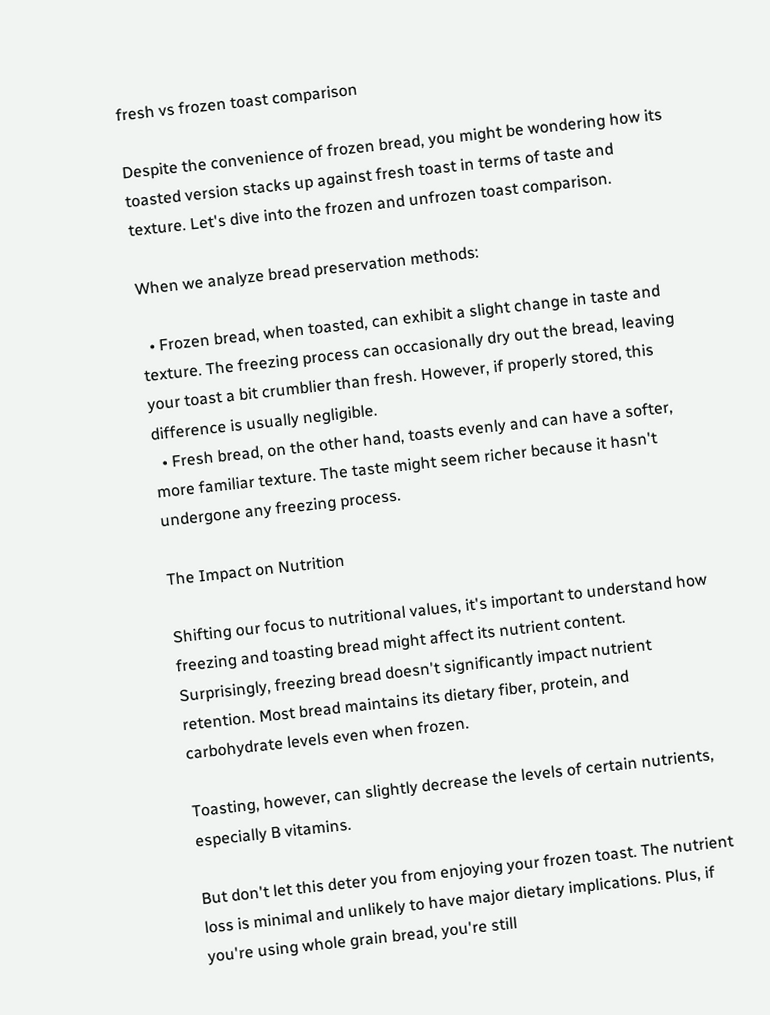fresh vs frozen toast comparison

Despite the convenience of frozen bread, you might be wondering how its toasted version stacks up against fresh toast in terms of taste and texture. Let's dive into the frozen and unfrozen toast comparison.

When we analyze bread preservation methods:

  • Frozen bread, when toasted, can exhibit a slight change in taste and texture. The freezing process can occasionally dry out the bread, leaving your toast a bit crumblier than fresh. However, if properly stored, this difference is usually negligible.
  • Fresh bread, on the other hand, toasts evenly and can have a softer, more familiar texture. The taste might seem richer because it hasn't undergone any freezing process.

The Impact on Nutrition

Shifting our focus to nutritional values, it's important to understand how freezing and toasting bread might affect its nutrient content. Surprisingly, freezing bread doesn't significantly impact nutrient retention. Most bread maintains its dietary fiber, protein, and carbohydrate levels even when frozen.

Toasting, however, can slightly decrease the levels of certain nutrients, especially B vitamins.

But don't let this deter you from enjoying your frozen toast. The nutrient loss is minimal and unlikely to have major dietary implications. Plus, if you're using whole grain bread, you're still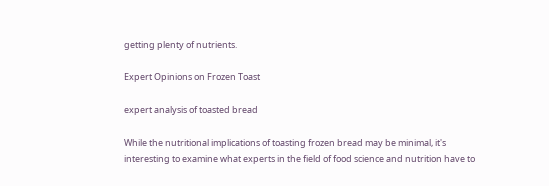getting plenty of nutrients.

Expert Opinions on Frozen Toast

expert analysis of toasted bread

While the nutritional implications of toasting frozen bread may be minimal, it's interesting to examine what experts in the field of food science and nutrition have to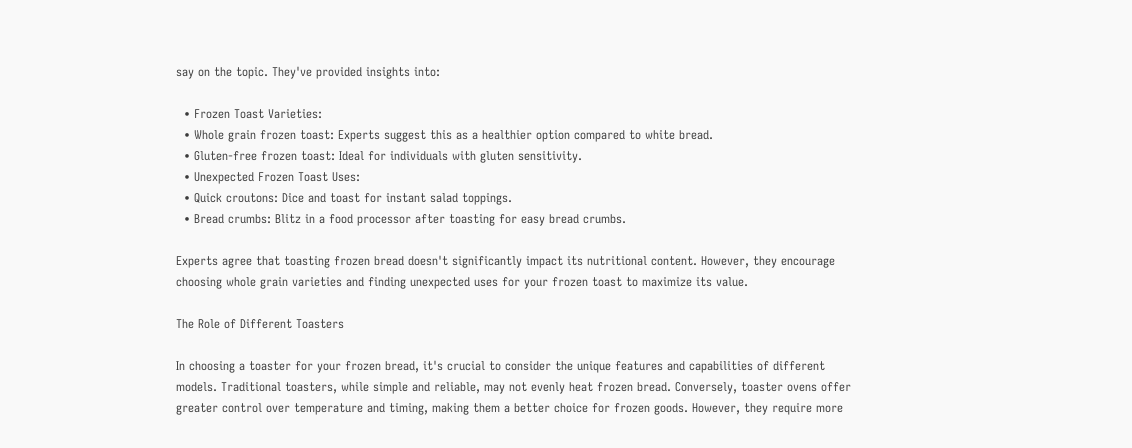say on the topic. They've provided insights into:

  • Frozen Toast Varieties:
  • Whole grain frozen toast: Experts suggest this as a healthier option compared to white bread.
  • Gluten-free frozen toast: Ideal for individuals with gluten sensitivity.
  • Unexpected Frozen Toast Uses:
  • Quick croutons: Dice and toast for instant salad toppings.
  • Bread crumbs: Blitz in a food processor after toasting for easy bread crumbs.

Experts agree that toasting frozen bread doesn't significantly impact its nutritional content. However, they encourage choosing whole grain varieties and finding unexpected uses for your frozen toast to maximize its value.

The Role of Different Toasters

In choosing a toaster for your frozen bread, it's crucial to consider the unique features and capabilities of different models. Traditional toasters, while simple and reliable, may not evenly heat frozen bread. Conversely, toaster ovens offer greater control over temperature and timing, making them a better choice for frozen goods. However, they require more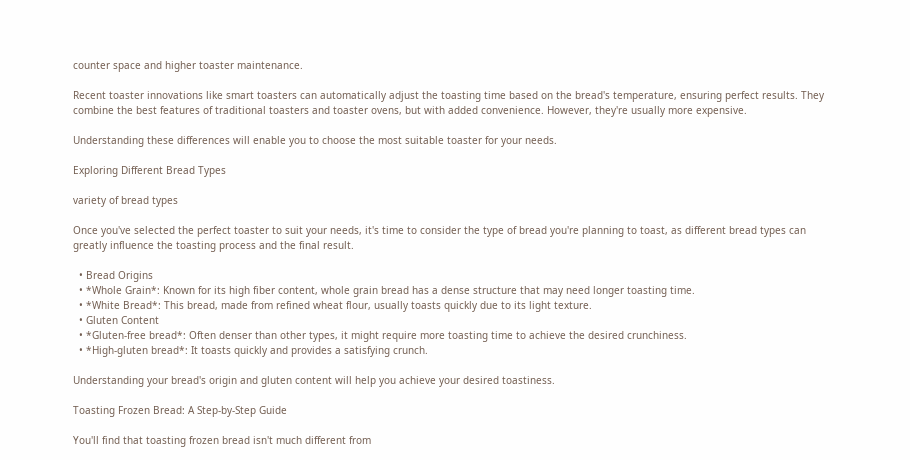counter space and higher toaster maintenance.

Recent toaster innovations like smart toasters can automatically adjust the toasting time based on the bread's temperature, ensuring perfect results. They combine the best features of traditional toasters and toaster ovens, but with added convenience. However, they're usually more expensive.

Understanding these differences will enable you to choose the most suitable toaster for your needs.

Exploring Different Bread Types

variety of bread types

Once you've selected the perfect toaster to suit your needs, it's time to consider the type of bread you're planning to toast, as different bread types can greatly influence the toasting process and the final result.

  • Bread Origins
  • *Whole Grain*: Known for its high fiber content, whole grain bread has a dense structure that may need longer toasting time.
  • *White Bread*: This bread, made from refined wheat flour, usually toasts quickly due to its light texture.
  • Gluten Content
  • *Gluten-free bread*: Often denser than other types, it might require more toasting time to achieve the desired crunchiness.
  • *High-gluten bread*: It toasts quickly and provides a satisfying crunch.

Understanding your bread's origin and gluten content will help you achieve your desired toastiness.

Toasting Frozen Bread: A Step-by-Step Guide

You'll find that toasting frozen bread isn't much different from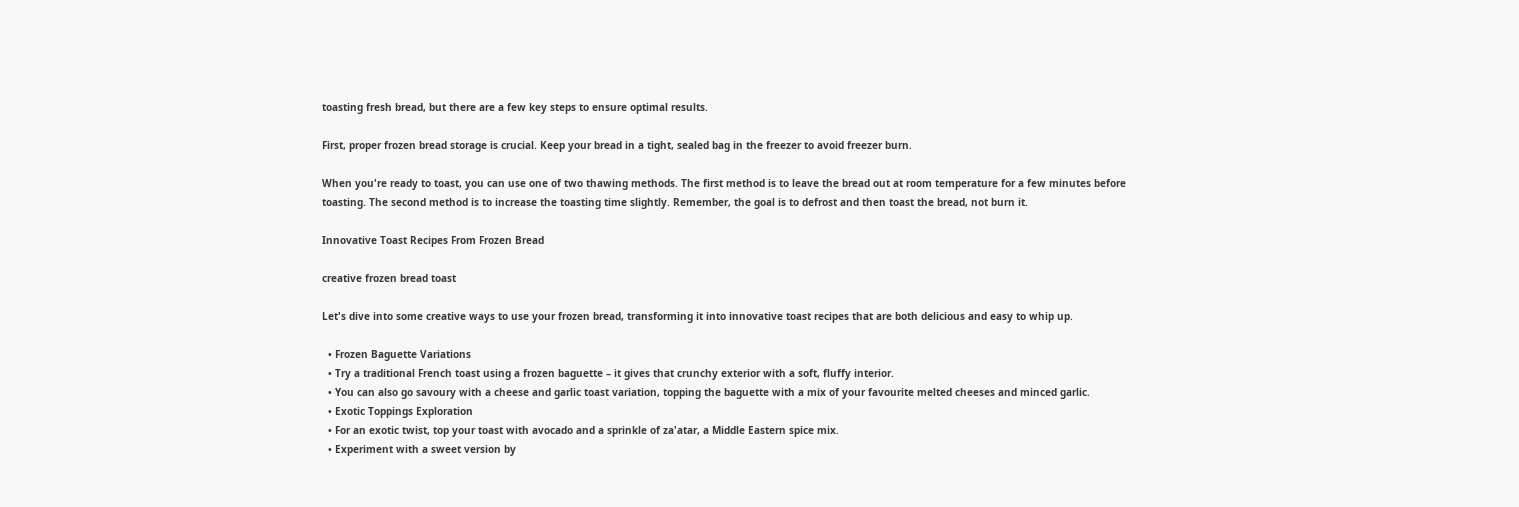toasting fresh bread, but there are a few key steps to ensure optimal results.

First, proper frozen bread storage is crucial. Keep your bread in a tight, sealed bag in the freezer to avoid freezer burn.

When you're ready to toast, you can use one of two thawing methods. The first method is to leave the bread out at room temperature for a few minutes before toasting. The second method is to increase the toasting time slightly. Remember, the goal is to defrost and then toast the bread, not burn it.

Innovative Toast Recipes From Frozen Bread

creative frozen bread toast

Let's dive into some creative ways to use your frozen bread, transforming it into innovative toast recipes that are both delicious and easy to whip up.

  • Frozen Baguette Variations
  • Try a traditional French toast using a frozen baguette – it gives that crunchy exterior with a soft, fluffy interior.
  • You can also go savoury with a cheese and garlic toast variation, topping the baguette with a mix of your favourite melted cheeses and minced garlic.
  • Exotic Toppings Exploration
  • For an exotic twist, top your toast with avocado and a sprinkle of za'atar, a Middle Eastern spice mix.
  • Experiment with a sweet version by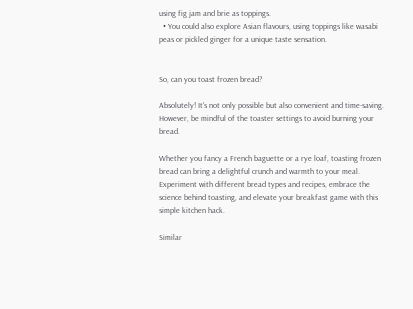using fig jam and brie as toppings.
  • You could also explore Asian flavours, using toppings like wasabi peas or pickled ginger for a unique taste sensation.


So, can you toast frozen bread?

Absolutely! It's not only possible but also convenient and time-saving. However, be mindful of the toaster settings to avoid burning your bread.

Whether you fancy a French baguette or a rye loaf, toasting frozen bread can bring a delightful crunch and warmth to your meal. Experiment with different bread types and recipes, embrace the science behind toasting, and elevate your breakfast game with this simple kitchen hack.

Similar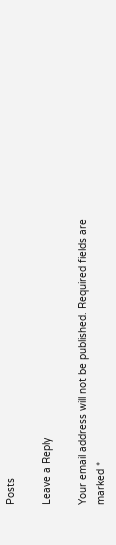Posts

Leave a Reply

Your email address will not be published. Required fields are marked *